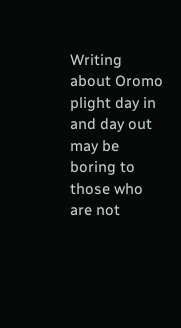Writing about Oromo plight day in and day out may be boring to those who are not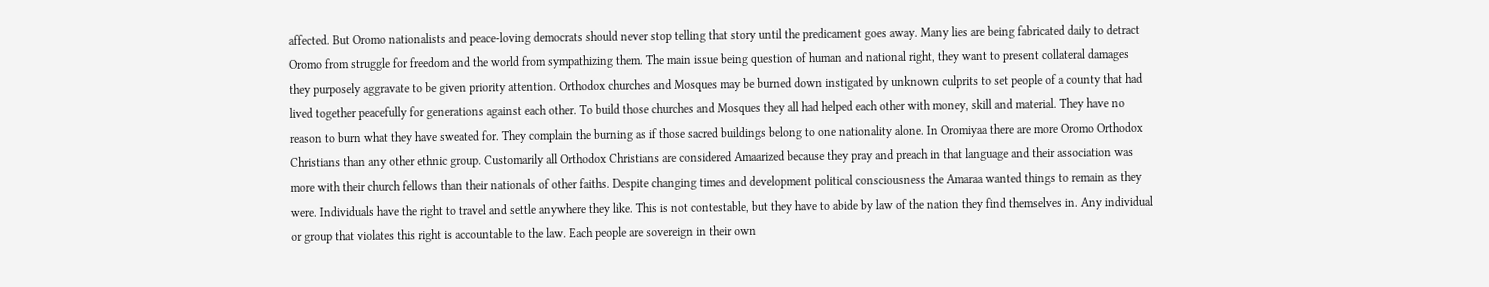affected. But Oromo nationalists and peace-loving democrats should never stop telling that story until the predicament goes away. Many lies are being fabricated daily to detract Oromo from struggle for freedom and the world from sympathizing them. The main issue being question of human and national right, they want to present collateral damages they purposely aggravate to be given priority attention. Orthodox churches and Mosques may be burned down instigated by unknown culprits to set people of a county that had lived together peacefully for generations against each other. To build those churches and Mosques they all had helped each other with money, skill and material. They have no reason to burn what they have sweated for. They complain the burning as if those sacred buildings belong to one nationality alone. In Oromiyaa there are more Oromo Orthodox Christians than any other ethnic group. Customarily all Orthodox Christians are considered Amaarized because they pray and preach in that language and their association was more with their church fellows than their nationals of other faiths. Despite changing times and development political consciousness the Amaraa wanted things to remain as they were. Individuals have the right to travel and settle anywhere they like. This is not contestable, but they have to abide by law of the nation they find themselves in. Any individual or group that violates this right is accountable to the law. Each people are sovereign in their own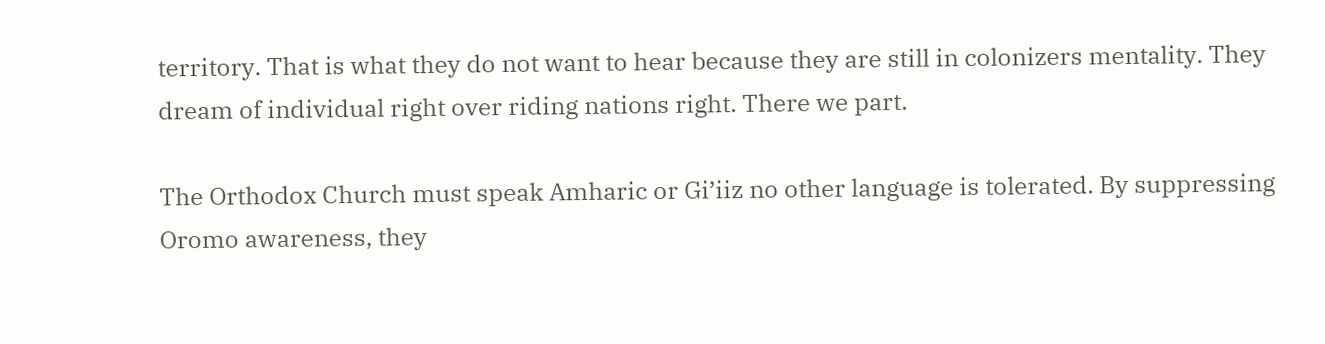territory. That is what they do not want to hear because they are still in colonizers mentality. They dream of individual right over riding nations right. There we part.

The Orthodox Church must speak Amharic or Gi’iiz no other language is tolerated. By suppressing Oromo awareness, they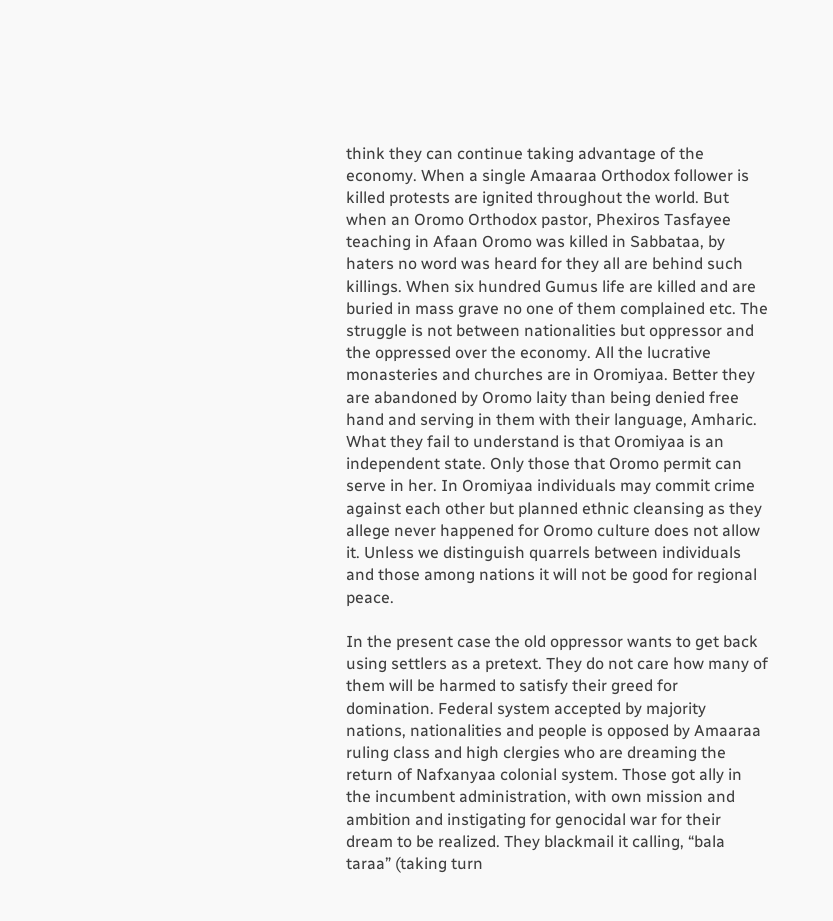think they can continue taking advantage of the economy. When a single Amaaraa Orthodox follower is killed protests are ignited throughout the world. But when an Oromo Orthodox pastor, Phexiros Tasfayee teaching in Afaan Oromo was killed in Sabbataa, by haters no word was heard for they all are behind such killings. When six hundred Gumus life are killed and are buried in mass grave no one of them complained etc. The struggle is not between nationalities but oppressor and the oppressed over the economy. All the lucrative monasteries and churches are in Oromiyaa. Better they are abandoned by Oromo laity than being denied free hand and serving in them with their language, Amharic. What they fail to understand is that Oromiyaa is an independent state. Only those that Oromo permit can serve in her. In Oromiyaa individuals may commit crime against each other but planned ethnic cleansing as they allege never happened for Oromo culture does not allow it. Unless we distinguish quarrels between individuals and those among nations it will not be good for regional peace.

In the present case the old oppressor wants to get back using settlers as a pretext. They do not care how many of them will be harmed to satisfy their greed for domination. Federal system accepted by majority nations, nationalities and people is opposed by Amaaraa ruling class and high clergies who are dreaming the return of Nafxanyaa colonial system. Those got ally in the incumbent administration, with own mission and ambition and instigating for genocidal war for their dream to be realized. They blackmail it calling, “bala taraa” (taking turn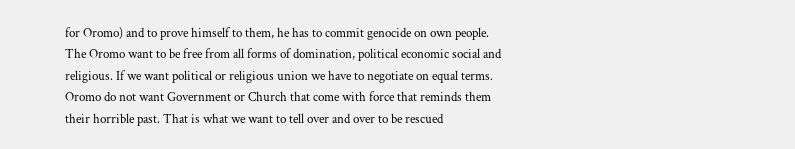for Oromo) and to prove himself to them, he has to commit genocide on own people. The Oromo want to be free from all forms of domination, political economic social and religious. If we want political or religious union we have to negotiate on equal terms. Oromo do not want Government or Church that come with force that reminds them their horrible past. That is what we want to tell over and over to be rescued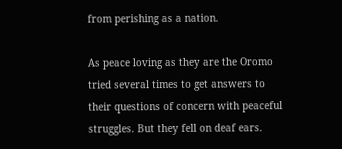from perishing as a nation.

As peace loving as they are the Oromo tried several times to get answers to their questions of concern with peaceful struggles. But they fell on deaf ears.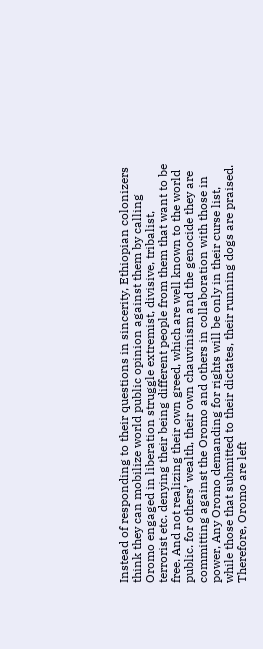Instead of responding to their questions in sincerity, Ethiopian colonizers think they can mobilize world public opinion against them by calling Oromo engaged in liberation struggle extremist, divisive, tribalist, terrorist etc. denying their being different people from them that want to be free. And not realizing their own greed, which are well known to the world public. for others’ wealth, their own chauvinism and the genocide they are committing against the Oromo and others in collaboration with those in power, Any Oromo demanding for rights will be only in their curse list, while those that submitted to their dictates, their running dogs are praised. Therefore, Oromo are left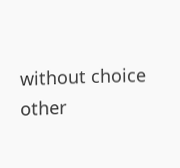without choice other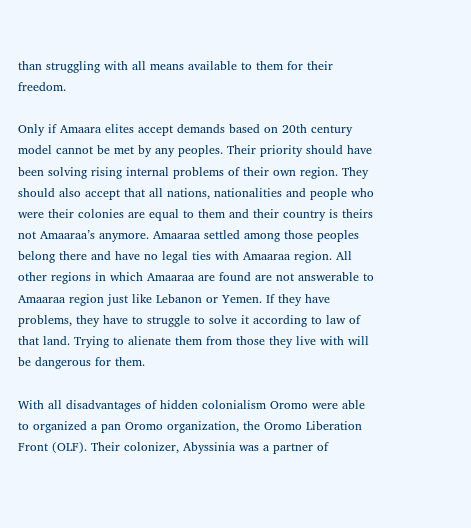than struggling with all means available to them for their freedom.

Only if Amaara elites accept demands based on 20th century model cannot be met by any peoples. Their priority should have been solving rising internal problems of their own region. They should also accept that all nations, nationalities and people who were their colonies are equal to them and their country is theirs not Amaaraa’s anymore. Amaaraa settled among those peoples belong there and have no legal ties with Amaaraa region. All other regions in which Amaaraa are found are not answerable to Amaaraa region just like Lebanon or Yemen. If they have problems, they have to struggle to solve it according to law of that land. Trying to alienate them from those they live with will be dangerous for them.

With all disadvantages of hidden colonialism Oromo were able to organized a pan Oromo organization, the Oromo Liberation Front (OLF). Their colonizer, Abyssinia was a partner of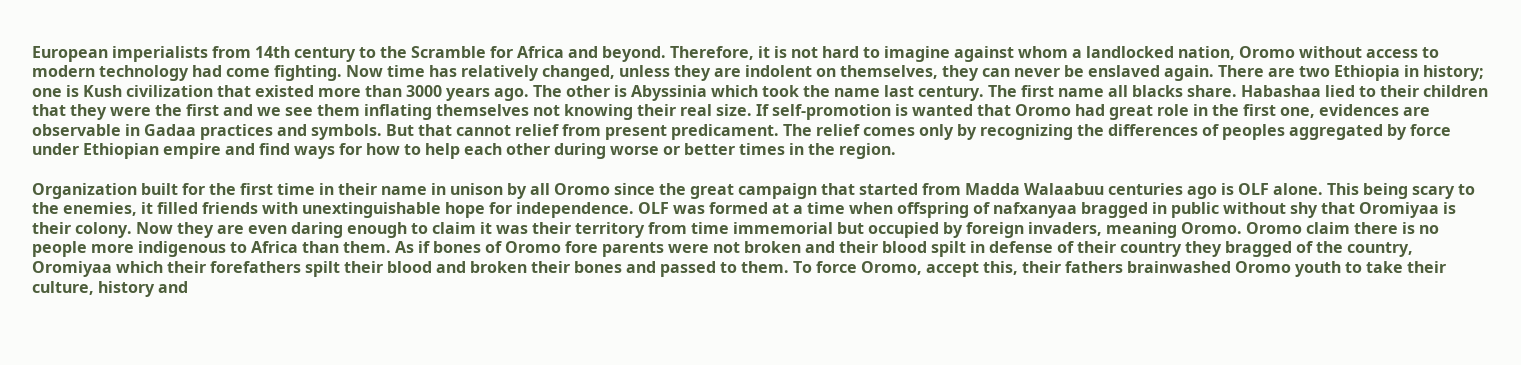European imperialists from 14th century to the Scramble for Africa and beyond. Therefore, it is not hard to imagine against whom a landlocked nation, Oromo without access to modern technology had come fighting. Now time has relatively changed, unless they are indolent on themselves, they can never be enslaved again. There are two Ethiopia in history; one is Kush civilization that existed more than 3000 years ago. The other is Abyssinia which took the name last century. The first name all blacks share. Habashaa lied to their children that they were the first and we see them inflating themselves not knowing their real size. If self-promotion is wanted that Oromo had great role in the first one, evidences are observable in Gadaa practices and symbols. But that cannot relief from present predicament. The relief comes only by recognizing the differences of peoples aggregated by force under Ethiopian empire and find ways for how to help each other during worse or better times in the region.

Organization built for the first time in their name in unison by all Oromo since the great campaign that started from Madda Walaabuu centuries ago is OLF alone. This being scary to the enemies, it filled friends with unextinguishable hope for independence. OLF was formed at a time when offspring of nafxanyaa bragged in public without shy that Oromiyaa is their colony. Now they are even daring enough to claim it was their territory from time immemorial but occupied by foreign invaders, meaning Oromo. Oromo claim there is no people more indigenous to Africa than them. As if bones of Oromo fore parents were not broken and their blood spilt in defense of their country they bragged of the country, Oromiyaa which their forefathers spilt their blood and broken their bones and passed to them. To force Oromo, accept this, their fathers brainwashed Oromo youth to take their culture, history and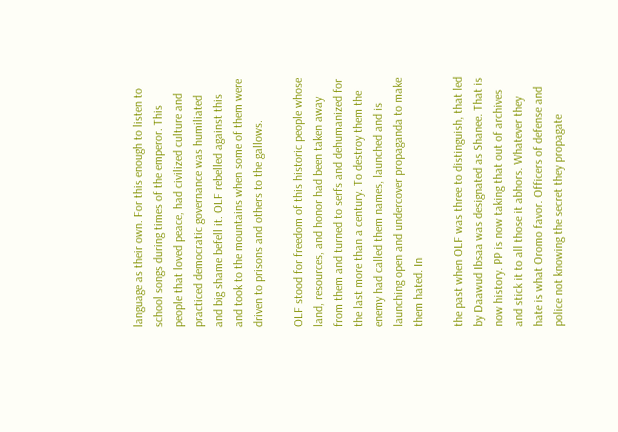language as their own. For this enough to listen to school songs during times of the emperor. This people that loved peace, had civilized culture and practiced democratic governance was humiliated and big shame befell it. OLF rebelled against this and took to the mountains when some of them were driven to prisons and others to the gallows.

OLF stood for freedom of this historic people whose land, resources, and honor had been taken away from them and turned to serfs and dehumanized for the last more than a century. To destroy them the enemy had called them names, launched and is launching open and undercover propaganda to make them hated. In

the past when OLF was three to distinguish, that led by Daawud Ibsaa was designated as Shanee. That is now history. PP is now taking that out of archives and stick it to all those it abhors. Whatever they hate is what Oromo favor. Officers of defense and police not knowing the secret they propagate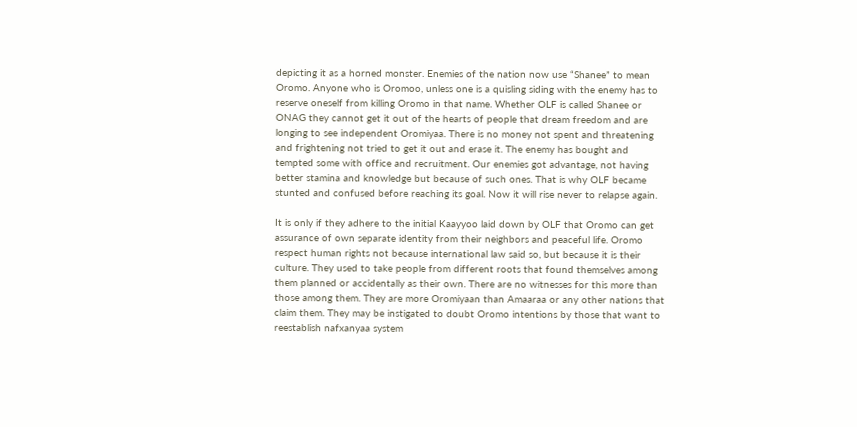depicting it as a horned monster. Enemies of the nation now use “Shanee” to mean Oromo. Anyone who is Oromoo, unless one is a quisling siding with the enemy has to reserve oneself from killing Oromo in that name. Whether OLF is called Shanee or ONAG they cannot get it out of the hearts of people that dream freedom and are longing to see independent Oromiyaa. There is no money not spent and threatening and frightening not tried to get it out and erase it. The enemy has bought and tempted some with office and recruitment. Our enemies got advantage, not having better stamina and knowledge but because of such ones. That is why OLF became stunted and confused before reaching its goal. Now it will rise never to relapse again.

It is only if they adhere to the initial Kaayyoo laid down by OLF that Oromo can get assurance of own separate identity from their neighbors and peaceful life. Oromo respect human rights not because international law said so, but because it is their culture. They used to take people from different roots that found themselves among them planned or accidentally as their own. There are no witnesses for this more than those among them. They are more Oromiyaan than Amaaraa or any other nations that claim them. They may be instigated to doubt Oromo intentions by those that want to reestablish nafxanyaa system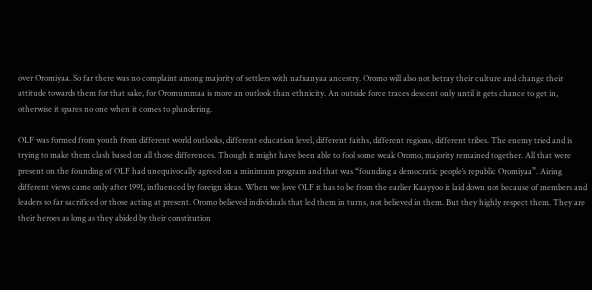over Oromiyaa. So far there was no complaint among majority of settlers with nafxanyaa ancestry. Oromo will also not betray their culture and change their attitude towards them for that sake, for Oromummaa is more an outlook than ethnicity. An outside force traces descent only until it gets chance to get in, otherwise it spares no one when it comes to plundering.

OLF was formed from youth from different world outlooks, different education level, different faiths, different regions, different tribes. The enemy tried and is trying to make them clash based on all those differences. Though it might have been able to fool some weak Oromo, majority remained together. All that were present on the founding of OLF had unequivocally agreed on a minimum program and that was “founding a democratic people’s republic Oromiyaa”. Airing different views came only after 1991, influenced by foreign ideas. When we love OLF it has to be from the earlier Kaayyoo it laid down not because of members and leaders so far sacrificed or those acting at present. Oromo believed individuals that led them in turns, not believed in them. But they highly respect them. They are their heroes as long as they abided by their constitution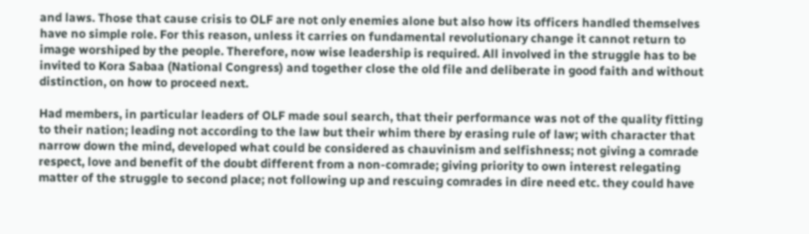and laws. Those that cause crisis to OLF are not only enemies alone but also how its officers handled themselves have no simple role. For this reason, unless it carries on fundamental revolutionary change it cannot return to image worshiped by the people. Therefore, now wise leadership is required. All involved in the struggle has to be invited to Kora Sabaa (National Congress) and together close the old file and deliberate in good faith and without distinction, on how to proceed next.

Had members, in particular leaders of OLF made soul search, that their performance was not of the quality fitting to their nation; leading not according to the law but their whim there by erasing rule of law; with character that narrow down the mind, developed what could be considered as chauvinism and selfishness; not giving a comrade respect, love and benefit of the doubt different from a non-comrade; giving priority to own interest relegating matter of the struggle to second place; not following up and rescuing comrades in dire need etc. they could have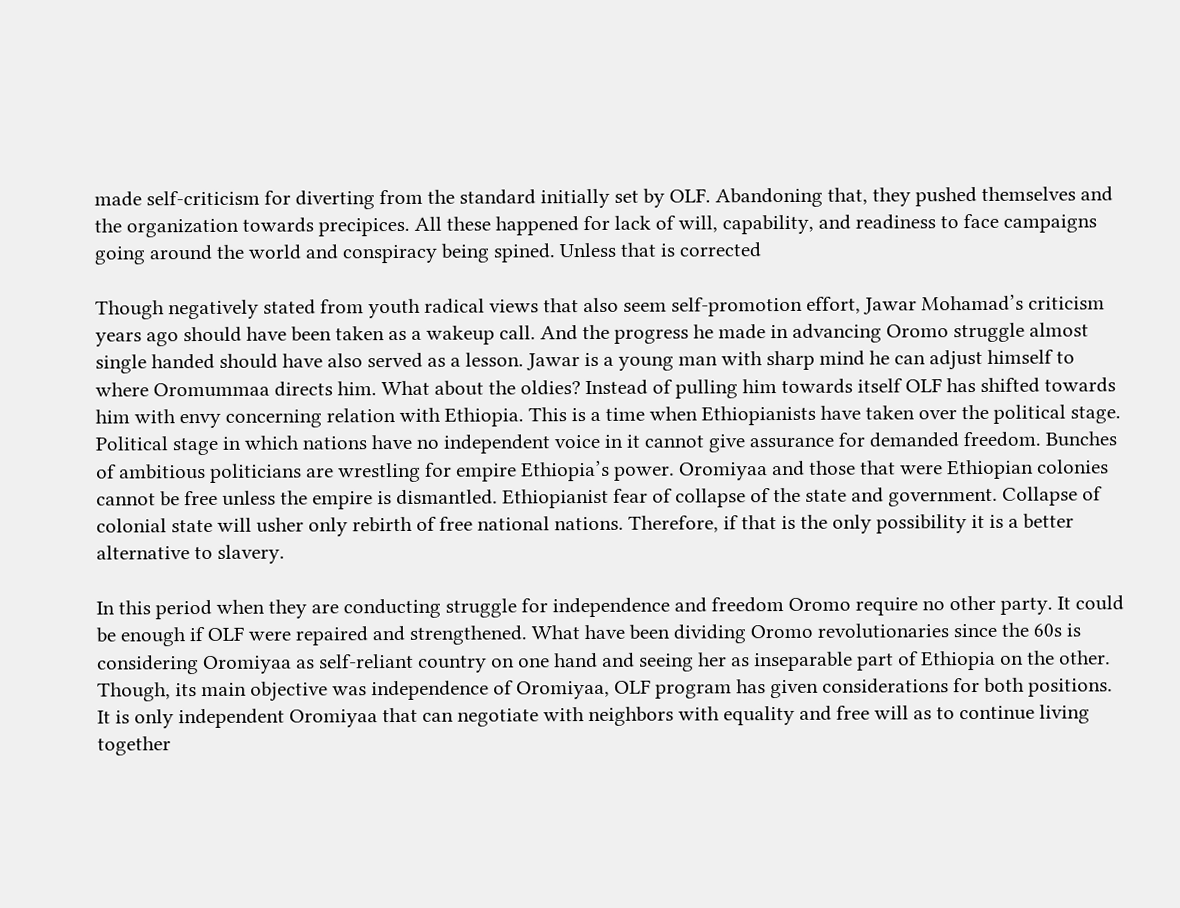made self-criticism for diverting from the standard initially set by OLF. Abandoning that, they pushed themselves and the organization towards precipices. All these happened for lack of will, capability, and readiness to face campaigns going around the world and conspiracy being spined. Unless that is corrected

Though negatively stated from youth radical views that also seem self-promotion effort, Jawar Mohamad’s criticism years ago should have been taken as a wakeup call. And the progress he made in advancing Oromo struggle almost single handed should have also served as a lesson. Jawar is a young man with sharp mind he can adjust himself to where Oromummaa directs him. What about the oldies? Instead of pulling him towards itself OLF has shifted towards him with envy concerning relation with Ethiopia. This is a time when Ethiopianists have taken over the political stage. Political stage in which nations have no independent voice in it cannot give assurance for demanded freedom. Bunches of ambitious politicians are wrestling for empire Ethiopia’s power. Oromiyaa and those that were Ethiopian colonies cannot be free unless the empire is dismantled. Ethiopianist fear of collapse of the state and government. Collapse of colonial state will usher only rebirth of free national nations. Therefore, if that is the only possibility it is a better alternative to slavery.

In this period when they are conducting struggle for independence and freedom Oromo require no other party. It could be enough if OLF were repaired and strengthened. What have been dividing Oromo revolutionaries since the 60s is considering Oromiyaa as self-reliant country on one hand and seeing her as inseparable part of Ethiopia on the other. Though, its main objective was independence of Oromiyaa, OLF program has given considerations for both positions. It is only independent Oromiyaa that can negotiate with neighbors with equality and free will as to continue living together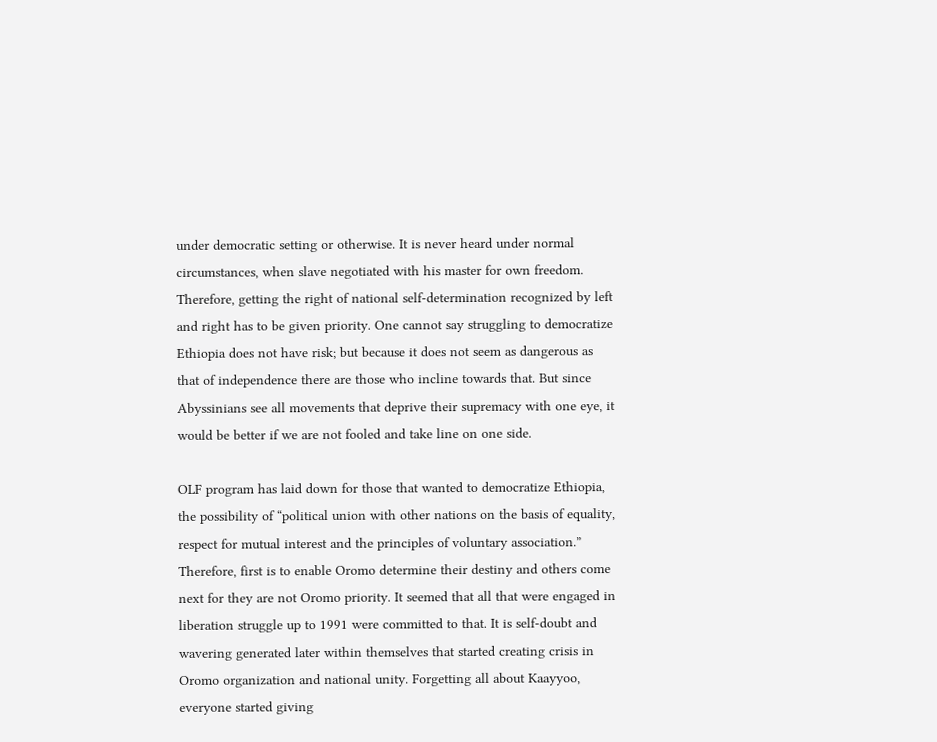under democratic setting or otherwise. It is never heard under normal circumstances, when slave negotiated with his master for own freedom. Therefore, getting the right of national self-determination recognized by left and right has to be given priority. One cannot say struggling to democratize Ethiopia does not have risk; but because it does not seem as dangerous as that of independence there are those who incline towards that. But since Abyssinians see all movements that deprive their supremacy with one eye, it would be better if we are not fooled and take line on one side.

OLF program has laid down for those that wanted to democratize Ethiopia, the possibility of “political union with other nations on the basis of equality, respect for mutual interest and the principles of voluntary association.” Therefore, first is to enable Oromo determine their destiny and others come next for they are not Oromo priority. It seemed that all that were engaged in liberation struggle up to 1991 were committed to that. It is self-doubt and wavering generated later within themselves that started creating crisis in Oromo organization and national unity. Forgetting all about Kaayyoo, everyone started giving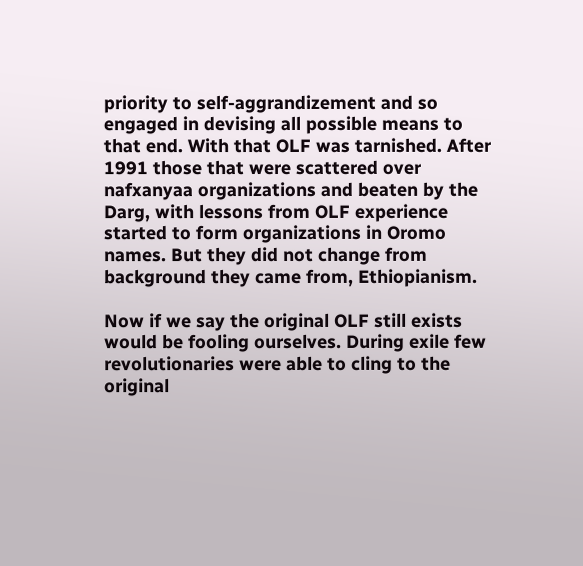priority to self-aggrandizement and so engaged in devising all possible means to that end. With that OLF was tarnished. After 1991 those that were scattered over nafxanyaa organizations and beaten by the Darg, with lessons from OLF experience started to form organizations in Oromo names. But they did not change from background they came from, Ethiopianism.

Now if we say the original OLF still exists would be fooling ourselves. During exile few revolutionaries were able to cling to the original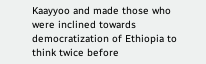Kaayyoo and made those who were inclined towards democratization of Ethiopia to think twice before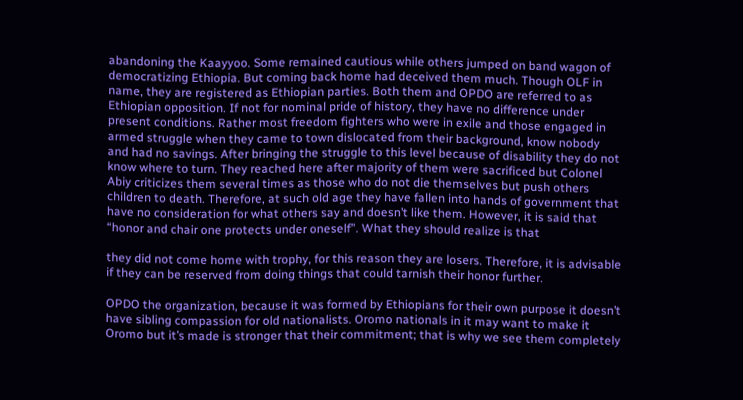abandoning the Kaayyoo. Some remained cautious while others jumped on band wagon of democratizing Ethiopia. But coming back home had deceived them much. Though OLF in name, they are registered as Ethiopian parties. Both them and OPDO are referred to as Ethiopian opposition. If not for nominal pride of history, they have no difference under present conditions. Rather most freedom fighters who were in exile and those engaged in armed struggle when they came to town dislocated from their background, know nobody and had no savings. After bringing the struggle to this level because of disability they do not know where to turn. They reached here after majority of them were sacrificed but Colonel Abiy criticizes them several times as those who do not die themselves but push others children to death. Therefore, at such old age they have fallen into hands of government that have no consideration for what others say and doesn’t like them. However, it is said that “honor and chair one protects under oneself”. What they should realize is that

they did not come home with trophy, for this reason they are losers. Therefore, it is advisable if they can be reserved from doing things that could tarnish their honor further.

OPDO the organization, because it was formed by Ethiopians for their own purpose it doesn’t have sibling compassion for old nationalists. Oromo nationals in it may want to make it Oromo but it’s made is stronger that their commitment; that is why we see them completely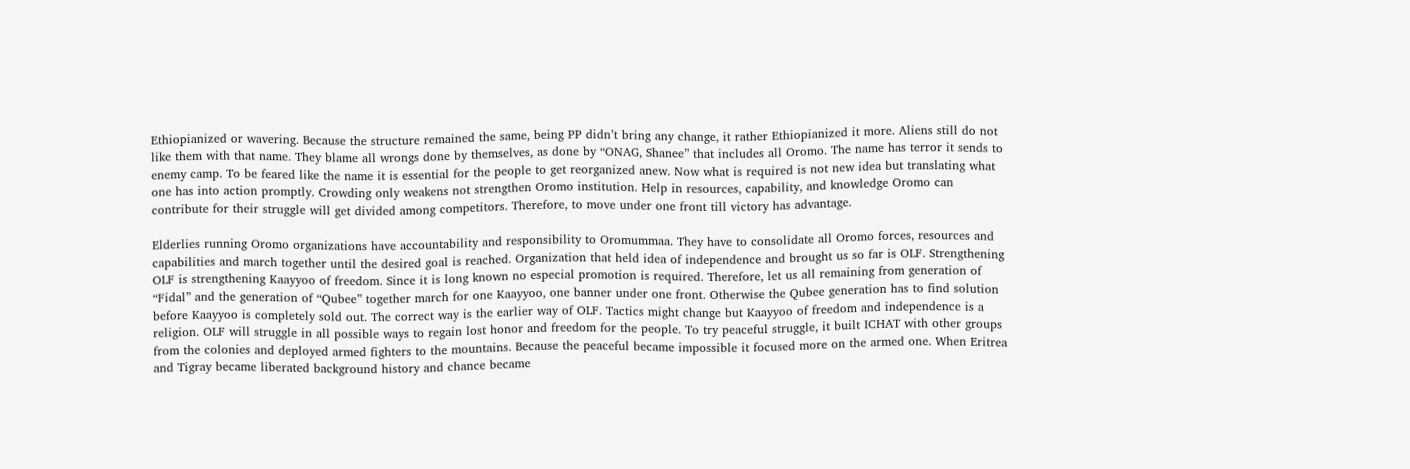Ethiopianized or wavering. Because the structure remained the same, being PP didn’t bring any change, it rather Ethiopianized it more. Aliens still do not like them with that name. They blame all wrongs done by themselves, as done by “ONAG, Shanee” that includes all Oromo. The name has terror it sends to enemy camp. To be feared like the name it is essential for the people to get reorganized anew. Now what is required is not new idea but translating what one has into action promptly. Crowding only weakens not strengthen Oromo institution. Help in resources, capability, and knowledge Oromo can contribute for their struggle will get divided among competitors. Therefore, to move under one front till victory has advantage.

Elderlies running Oromo organizations have accountability and responsibility to Oromummaa. They have to consolidate all Oromo forces, resources and capabilities and march together until the desired goal is reached. Organization that held idea of independence and brought us so far is OLF. Strengthening OLF is strengthening Kaayyoo of freedom. Since it is long known no especial promotion is required. Therefore, let us all remaining from generation of “Fidal” and the generation of “Qubee” together march for one Kaayyoo, one banner under one front. Otherwise the Qubee generation has to find solution before Kaayyoo is completely sold out. The correct way is the earlier way of OLF. Tactics might change but Kaayyoo of freedom and independence is a religion. OLF will struggle in all possible ways to regain lost honor and freedom for the people. To try peaceful struggle, it built ICHAT with other groups from the colonies and deployed armed fighters to the mountains. Because the peaceful became impossible it focused more on the armed one. When Eritrea and Tigray became liberated background history and chance became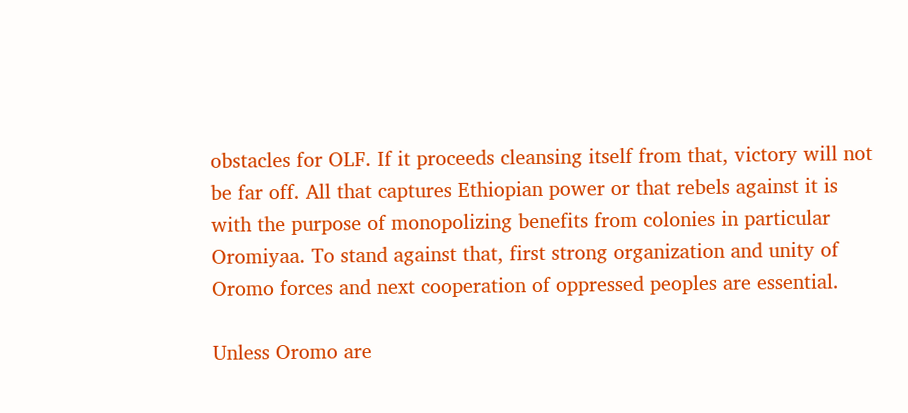obstacles for OLF. If it proceeds cleansing itself from that, victory will not be far off. All that captures Ethiopian power or that rebels against it is with the purpose of monopolizing benefits from colonies in particular Oromiyaa. To stand against that, first strong organization and unity of Oromo forces and next cooperation of oppressed peoples are essential.

Unless Oromo are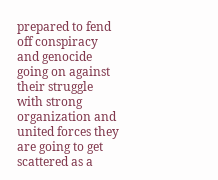prepared to fend off conspiracy and genocide going on against their struggle with strong organization and united forces they are going to get scattered as a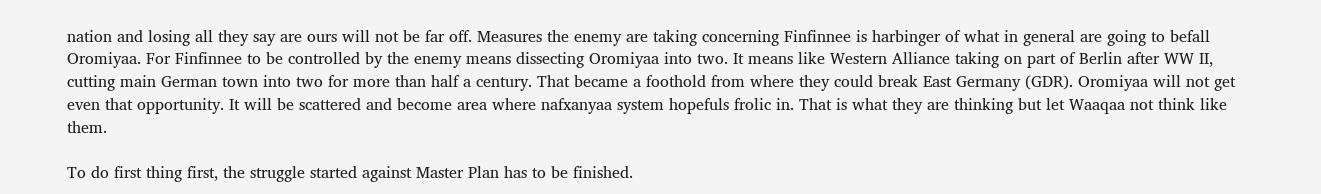nation and losing all they say are ours will not be far off. Measures the enemy are taking concerning Finfinnee is harbinger of what in general are going to befall Oromiyaa. For Finfinnee to be controlled by the enemy means dissecting Oromiyaa into two. It means like Western Alliance taking on part of Berlin after WW II, cutting main German town into two for more than half a century. That became a foothold from where they could break East Germany (GDR). Oromiyaa will not get even that opportunity. It will be scattered and become area where nafxanyaa system hopefuls frolic in. That is what they are thinking but let Waaqaa not think like them.

To do first thing first, the struggle started against Master Plan has to be finished.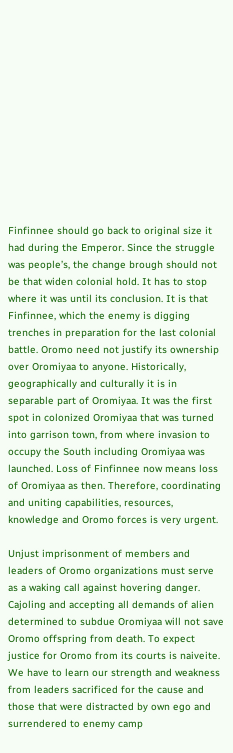Finfinnee should go back to original size it had during the Emperor. Since the struggle was people’s, the change brough should not be that widen colonial hold. It has to stop where it was until its conclusion. It is that Finfinnee, which the enemy is digging trenches in preparation for the last colonial battle. Oromo need not justify its ownership over Oromiyaa to anyone. Historically, geographically and culturally it is in separable part of Oromiyaa. It was the first spot in colonized Oromiyaa that was turned into garrison town, from where invasion to occupy the South including Oromiyaa was launched. Loss of Finfinnee now means loss of Oromiyaa as then. Therefore, coordinating and uniting capabilities, resources, knowledge and Oromo forces is very urgent.

Unjust imprisonment of members and leaders of Oromo organizations must serve as a waking call against hovering danger. Cajoling and accepting all demands of alien determined to subdue Oromiyaa will not save Oromo offspring from death. To expect justice for Oromo from its courts is naiveite. We have to learn our strength and weakness from leaders sacrificed for the cause and those that were distracted by own ego and surrendered to enemy camp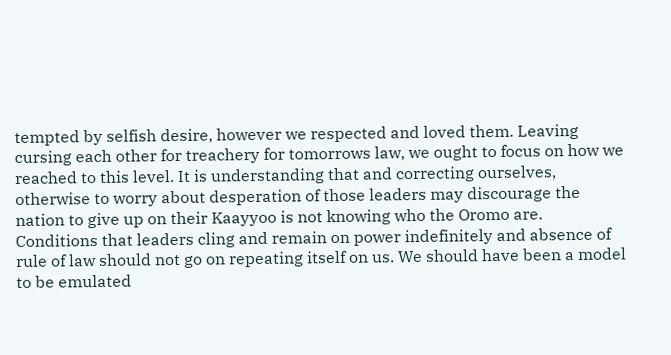tempted by selfish desire, however we respected and loved them. Leaving cursing each other for treachery for tomorrows law, we ought to focus on how we reached to this level. It is understanding that and correcting ourselves, otherwise to worry about desperation of those leaders may discourage the nation to give up on their Kaayyoo is not knowing who the Oromo are. Conditions that leaders cling and remain on power indefinitely and absence of rule of law should not go on repeating itself on us. We should have been a model to be emulated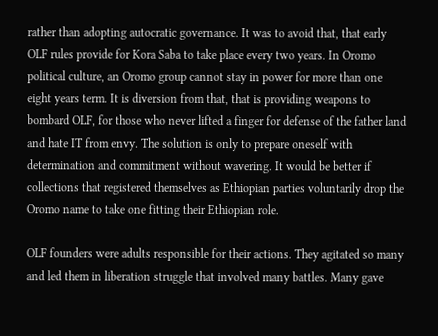rather than adopting autocratic governance. It was to avoid that, that early OLF rules provide for Kora Saba to take place every two years. In Oromo political culture, an Oromo group cannot stay in power for more than one eight years term. It is diversion from that, that is providing weapons to bombard OLF, for those who never lifted a finger for defense of the father land and hate IT from envy. The solution is only to prepare oneself with determination and commitment without wavering. It would be better if collections that registered themselves as Ethiopian parties voluntarily drop the Oromo name to take one fitting their Ethiopian role.

OLF founders were adults responsible for their actions. They agitated so many and led them in liberation struggle that involved many battles. Many gave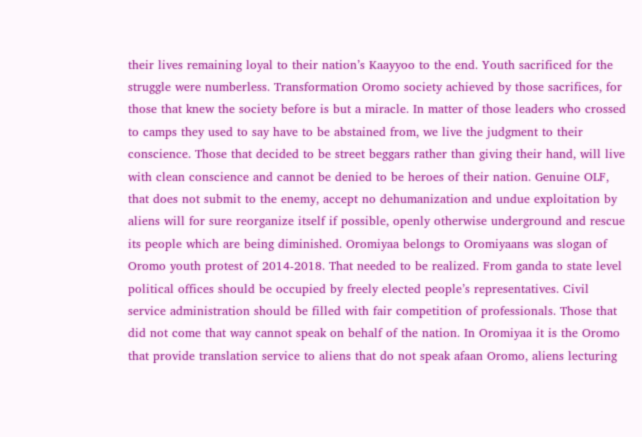their lives remaining loyal to their nation’s Kaayyoo to the end. Youth sacrificed for the struggle were numberless. Transformation Oromo society achieved by those sacrifices, for those that knew the society before is but a miracle. In matter of those leaders who crossed to camps they used to say have to be abstained from, we live the judgment to their conscience. Those that decided to be street beggars rather than giving their hand, will live with clean conscience and cannot be denied to be heroes of their nation. Genuine OLF, that does not submit to the enemy, accept no dehumanization and undue exploitation by aliens will for sure reorganize itself if possible, openly otherwise underground and rescue its people which are being diminished. Oromiyaa belongs to Oromiyaans was slogan of Oromo youth protest of 2014-2018. That needed to be realized. From ganda to state level political offices should be occupied by freely elected people’s representatives. Civil service administration should be filled with fair competition of professionals. Those that did not come that way cannot speak on behalf of the nation. In Oromiyaa it is the Oromo that provide translation service to aliens that do not speak afaan Oromo, aliens lecturing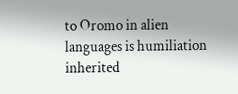to Oromo in alien languages is humiliation inherited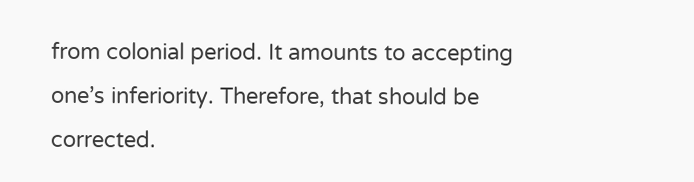from colonial period. It amounts to accepting one’s inferiority. Therefore, that should be corrected.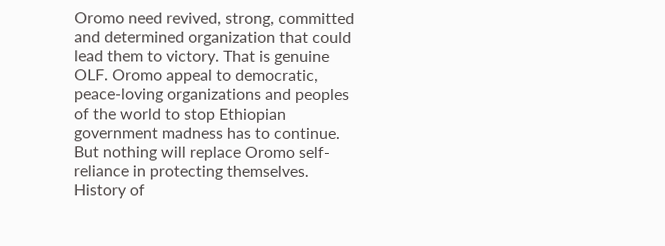Oromo need revived, strong, committed and determined organization that could lead them to victory. That is genuine OLF. Oromo appeal to democratic, peace-loving organizations and peoples of the world to stop Ethiopian government madness has to continue. But nothing will replace Oromo self-reliance in protecting themselves. History of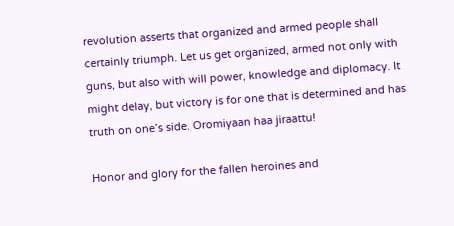revolution asserts that organized and armed people shall certainly triumph. Let us get organized, armed not only with guns, but also with will power, knowledge and diplomacy. It might delay, but victory is for one that is determined and has truth on one’s side. Oromiyaan haa jiraattu!

Honor and glory for the fallen heroines and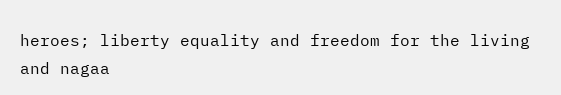heroes; liberty equality and freedom for the living and nagaa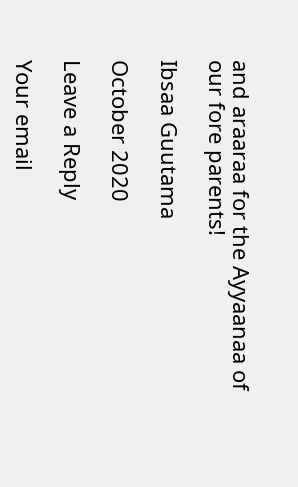and araaraa for the Ayyaanaa of our fore parents!

Ibsaa Guutama

October 2020

Leave a Reply

Your email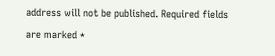address will not be published. Required fields are marked *